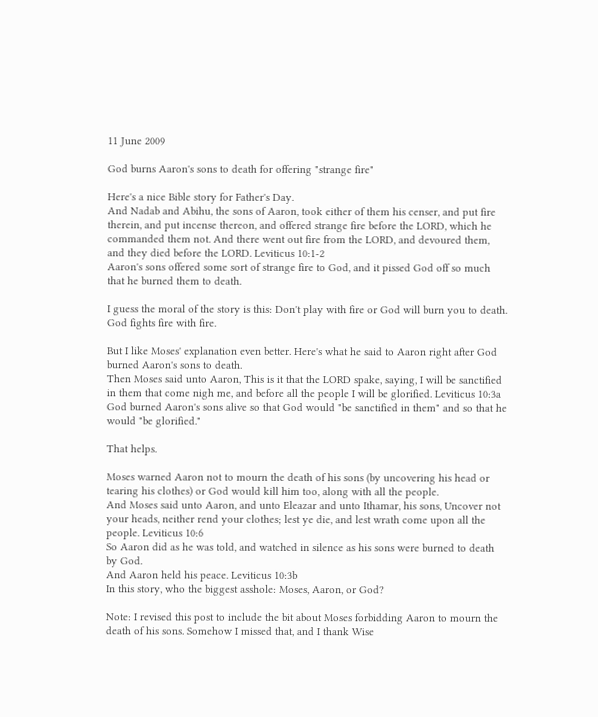11 June 2009

God burns Aaron's sons to death for offering "strange fire"

Here's a nice Bible story for Father's Day.
And Nadab and Abihu, the sons of Aaron, took either of them his censer, and put fire therein, and put incense thereon, and offered strange fire before the LORD, which he commanded them not. And there went out fire from the LORD, and devoured them, and they died before the LORD. Leviticus 10:1-2
Aaron's sons offered some sort of strange fire to God, and it pissed God off so much that he burned them to death.

I guess the moral of the story is this: Don't play with fire or God will burn you to death. God fights fire with fire.

But I like Moses' explanation even better. Here's what he said to Aaron right after God burned Aaron's sons to death.
Then Moses said unto Aaron, This is it that the LORD spake, saying, I will be sanctified in them that come nigh me, and before all the people I will be glorified. Leviticus 10:3a
God burned Aaron's sons alive so that God would "be sanctified in them" and so that he would "be glorified."

That helps.

Moses warned Aaron not to mourn the death of his sons (by uncovering his head or tearing his clothes) or God would kill him too, along with all the people.
And Moses said unto Aaron, and unto Eleazar and unto Ithamar, his sons, Uncover not your heads, neither rend your clothes; lest ye die, and lest wrath come upon all the people. Leviticus 10:6
So Aaron did as he was told, and watched in silence as his sons were burned to death by God.
And Aaron held his peace. Leviticus 10:3b
In this story, who the biggest asshole: Moses, Aaron, or God?

Note: I revised this post to include the bit about Moses forbidding Aaron to mourn the death of his sons. Somehow I missed that, and I thank Wise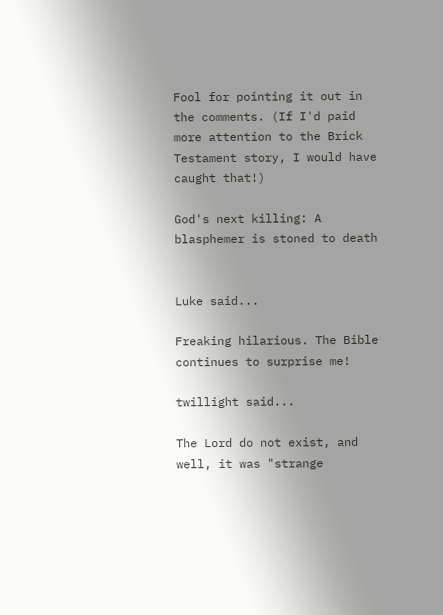Fool for pointing it out in the comments. (If I'd paid more attention to the Brick Testament story, I would have caught that!)

God's next killing: A blasphemer is stoned to death


Luke said...

Freaking hilarious. The Bible continues to surprise me!

twillight said...

The Lord do not exist, and well, it was "strange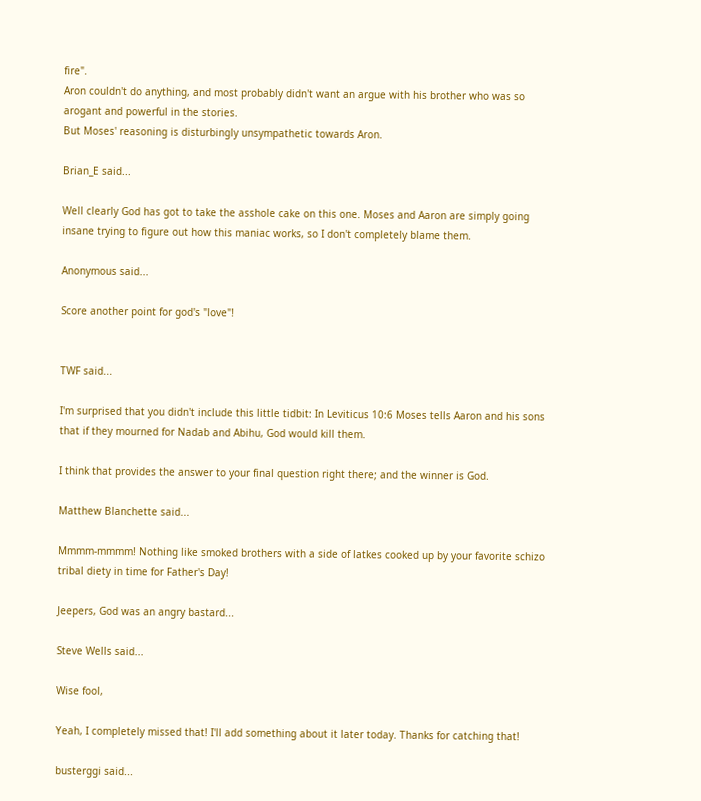fire".
Aron couldn't do anything, and most probably didn't want an argue with his brother who was so arogant and powerful in the stories.
But Moses' reasoning is disturbingly unsympathetic towards Aron.

Brian_E said...

Well clearly God has got to take the asshole cake on this one. Moses and Aaron are simply going insane trying to figure out how this maniac works, so I don't completely blame them.

Anonymous said...

Score another point for god's "love"!


TWF said...

I'm surprised that you didn't include this little tidbit: In Leviticus 10:6 Moses tells Aaron and his sons that if they mourned for Nadab and Abihu, God would kill them.

I think that provides the answer to your final question right there; and the winner is God.

Matthew Blanchette said...

Mmmm-mmmm! Nothing like smoked brothers with a side of latkes cooked up by your favorite schizo tribal diety in time for Father's Day!

Jeepers, God was an angry bastard...

Steve Wells said...

Wise fool,

Yeah, I completely missed that! I'll add something about it later today. Thanks for catching that!

busterggi said...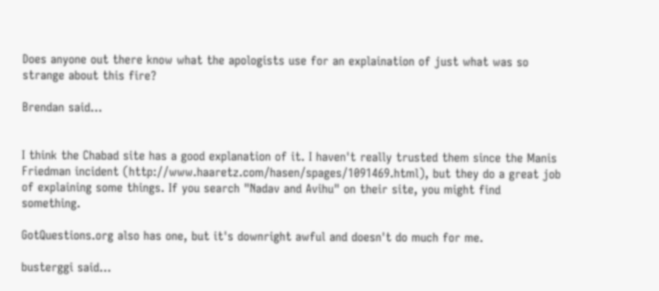Does anyone out there know what the apologists use for an explaination of just what was so strange about this fire?

Brendan said...


I think the Chabad site has a good explanation of it. I haven't really trusted them since the Manis Friedman incident (http://www.haaretz.com/hasen/spages/1091469.html), but they do a great job of explaining some things. If you search "Nadav and Avihu" on their site, you might find something.

GotQuestions.org also has one, but it's downright awful and doesn't do much for me.

busterggi said...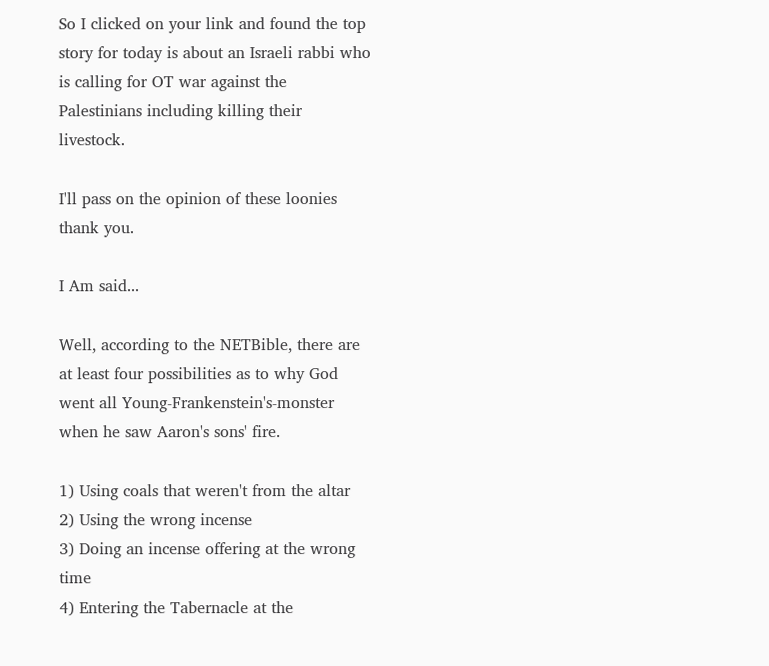So I clicked on your link and found the top story for today is about an Israeli rabbi who is calling for OT war against the Palestinians including killing their livestock.

I'll pass on the opinion of these loonies thank you.

I Am said...

Well, according to the NETBible, there are at least four possibilities as to why God went all Young-Frankenstein's-monster when he saw Aaron's sons' fire.

1) Using coals that weren't from the altar
2) Using the wrong incense
3) Doing an incense offering at the wrong time
4) Entering the Tabernacle at the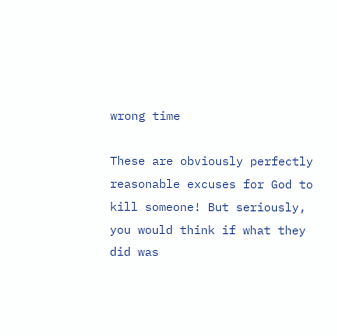wrong time

These are obviously perfectly reasonable excuses for God to kill someone! But seriously, you would think if what they did was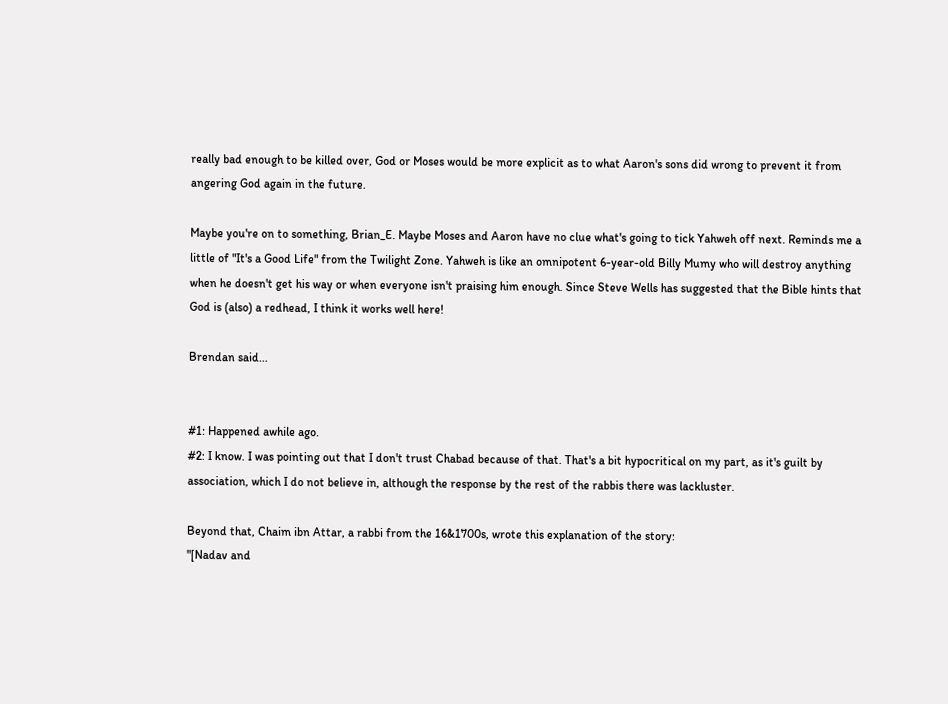really bad enough to be killed over, God or Moses would be more explicit as to what Aaron's sons did wrong to prevent it from angering God again in the future.

Maybe you're on to something, Brian_E. Maybe Moses and Aaron have no clue what's going to tick Yahweh off next. Reminds me a little of "It's a Good Life" from the Twilight Zone. Yahweh is like an omnipotent 6-year-old Billy Mumy who will destroy anything when he doesn't get his way or when everyone isn't praising him enough. Since Steve Wells has suggested that the Bible hints that God is (also) a redhead, I think it works well here!

Brendan said...


#1: Happened awhile ago.
#2: I know. I was pointing out that I don't trust Chabad because of that. That's a bit hypocritical on my part, as it's guilt by association, which I do not believe in, although the response by the rest of the rabbis there was lackluster.

Beyond that, Chaim ibn Attar, a rabbi from the 16&1700s, wrote this explanation of the story:
"[Nadav and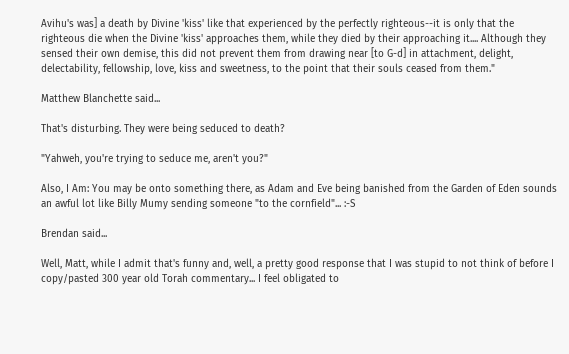Avihu's was] a death by Divine 'kiss' like that experienced by the perfectly righteous--it is only that the righteous die when the Divine 'kiss' approaches them, while they died by their approaching it.... Although they sensed their own demise, this did not prevent them from drawing near [to G-d] in attachment, delight, delectability, fellowship, love, kiss and sweetness, to the point that their souls ceased from them."

Matthew Blanchette said...

That's disturbing. They were being seduced to death?

"Yahweh, you're trying to seduce me, aren't you?"

Also, I Am: You may be onto something there, as Adam and Eve being banished from the Garden of Eden sounds an awful lot like Billy Mumy sending someone "to the cornfield"... :-S

Brendan said...

Well, Matt, while I admit that's funny and, well, a pretty good response that I was stupid to not think of before I copy/pasted 300 year old Torah commentary... I feel obligated to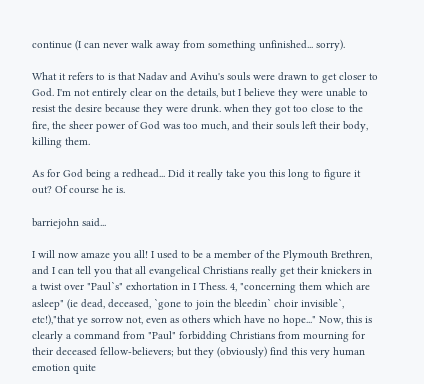continue (I can never walk away from something unfinished... sorry).

What it refers to is that Nadav and Avihu's souls were drawn to get closer to God. I'm not entirely clear on the details, but I believe they were unable to resist the desire because they were drunk. when they got too close to the fire, the sheer power of God was too much, and their souls left their body, killing them.

As for God being a redhead... Did it really take you this long to figure it out? Of course he is.

barriejohn said...

I will now amaze you all! I used to be a member of the Plymouth Brethren, and I can tell you that all evangelical Christians really get their knickers in a twist over "Paul`s" exhortation in I Thess. 4, "concerning them which are asleep" (ie dead, deceased, `gone to join the bleedin` choir invisible`, etc!),"that ye sorrow not, even as others which have no hope..." Now, this is clearly a command from "Paul" forbidding Christians from mourning for their deceased fellow-believers; but they (obviously) find this very human emotion quite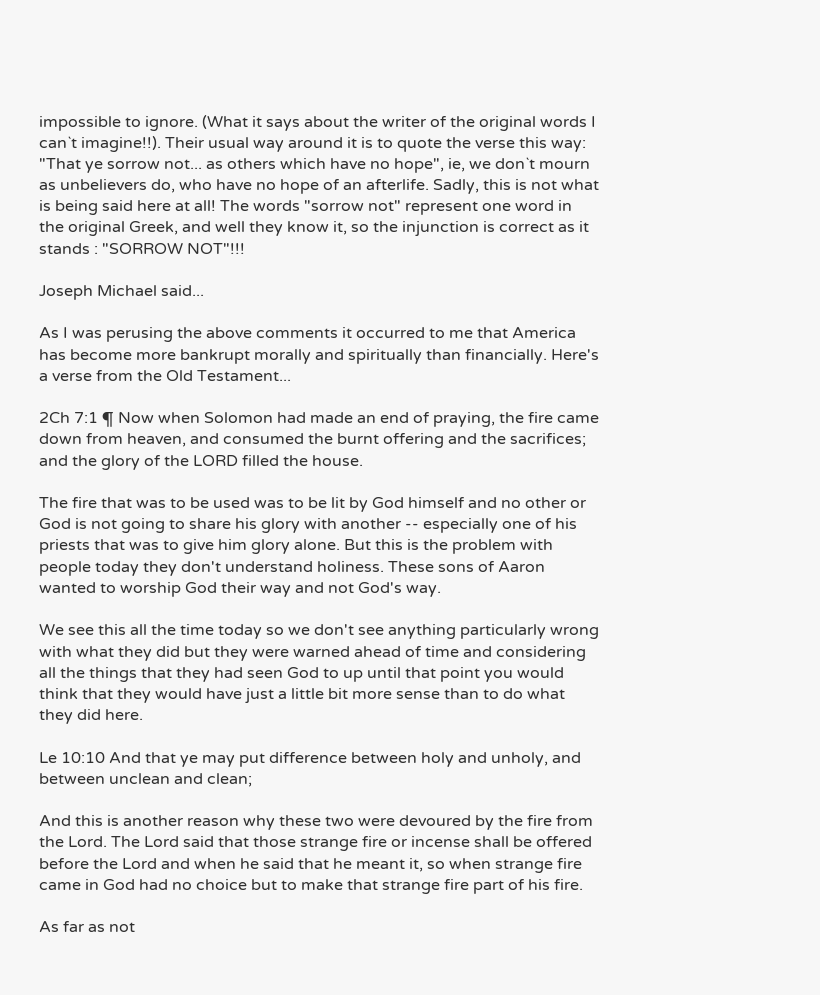impossible to ignore. (What it says about the writer of the original words I can`t imagine!!). Their usual way around it is to quote the verse this way: "That ye sorrow not... as others which have no hope", ie, we don`t mourn as unbelievers do, who have no hope of an afterlife. Sadly, this is not what is being said here at all! The words "sorrow not" represent one word in the original Greek, and well they know it, so the injunction is correct as it stands : "SORROW NOT"!!!

Joseph Michael said...

As I was perusing the above comments it occurred to me that America has become more bankrupt morally and spiritually than financially. Here's a verse from the Old Testament...

2Ch 7:1 ¶ Now when Solomon had made an end of praying, the fire came down from heaven, and consumed the burnt offering and the sacrifices; and the glory of the LORD filled the house.

The fire that was to be used was to be lit by God himself and no other or God is not going to share his glory with another -- especially one of his priests that was to give him glory alone. But this is the problem with people today they don't understand holiness. These sons of Aaron wanted to worship God their way and not God's way.

We see this all the time today so we don't see anything particularly wrong with what they did but they were warned ahead of time and considering all the things that they had seen God to up until that point you would think that they would have just a little bit more sense than to do what they did here.

Le 10:10 And that ye may put difference between holy and unholy, and between unclean and clean;

And this is another reason why these two were devoured by the fire from the Lord. The Lord said that those strange fire or incense shall be offered before the Lord and when he said that he meant it, so when strange fire came in God had no choice but to make that strange fire part of his fire.

As far as not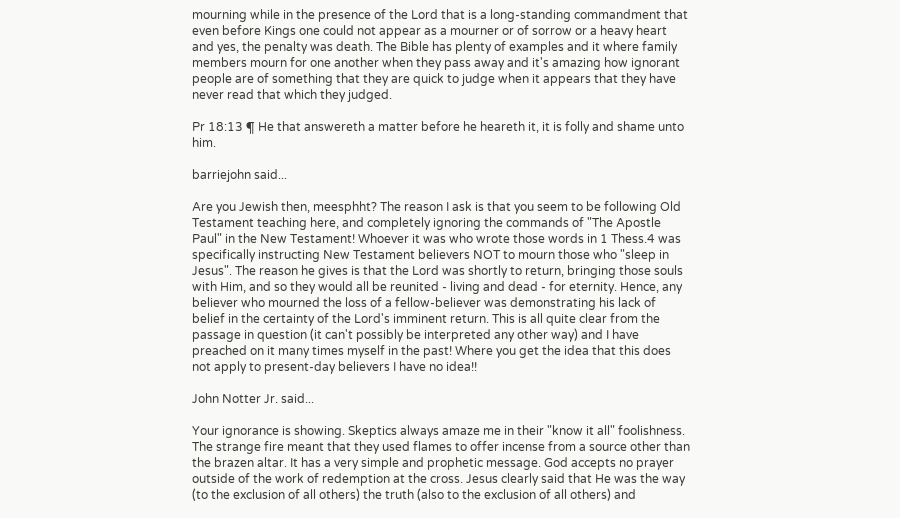mourning while in the presence of the Lord that is a long-standing commandment that even before Kings one could not appear as a mourner or of sorrow or a heavy heart and yes, the penalty was death. The Bible has plenty of examples and it where family members mourn for one another when they pass away and it's amazing how ignorant people are of something that they are quick to judge when it appears that they have never read that which they judged.

Pr 18:13 ¶ He that answereth a matter before he heareth it, it is folly and shame unto him.

barriejohn said...

Are you Jewish then, meesphht? The reason I ask is that you seem to be following Old Testament teaching here, and completely ignoring the commands of "The Apostle Paul" in the New Testament! Whoever it was who wrote those words in 1 Thess.4 was specifically instructing New Testament believers NOT to mourn those who "sleep in Jesus". The reason he gives is that the Lord was shortly to return, bringing those souls with Him, and so they would all be reunited - living and dead - for eternity. Hence, any believer who mourned the loss of a fellow-believer was demonstrating his lack of belief in the certainty of the Lord's imminent return. This is all quite clear from the passage in question (it can't possibly be interpreted any other way) and I have preached on it many times myself in the past! Where you get the idea that this does not apply to present-day believers I have no idea!!

John Notter Jr. said...

Your ignorance is showing. Skeptics always amaze me in their "know it all" foolishness. The strange fire meant that they used flames to offer incense from a source other than the brazen altar. It has a very simple and prophetic message. God accepts no prayer outside of the work of redemption at the cross. Jesus clearly said that He was the way (to the exclusion of all others) the truth (also to the exclusion of all others) and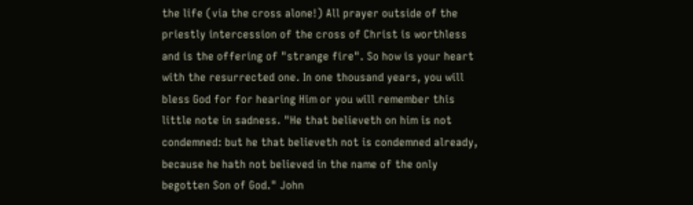the life (via the cross alone!) All prayer outside of the priestly intercession of the cross of Christ is worthless and is the offering of "strange fire". So how is your heart with the resurrected one. In one thousand years, you will bless God for for hearing Him or you will remember this little note in sadness. "He that believeth on him is not condemned: but he that believeth not is condemned already, because he hath not believed in the name of the only begotten Son of God." John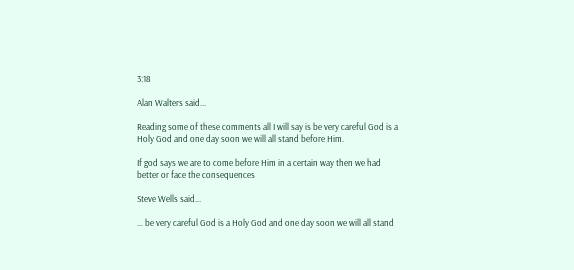3:18

Alan Walters said...

Reading some of these comments all I will say is be very careful God is a Holy God and one day soon we will all stand before Him.

If god says we are to come before Him in a certain way then we had better or face the consequences

Steve Wells said...

... be very careful God is a Holy God and one day soon we will all stand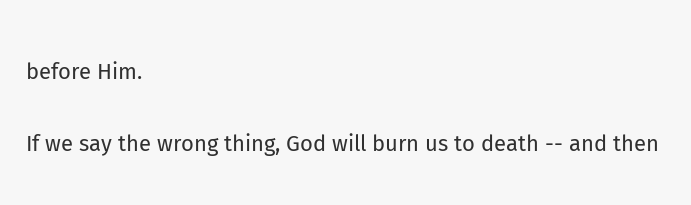before Him.

If we say the wrong thing, God will burn us to death -- and then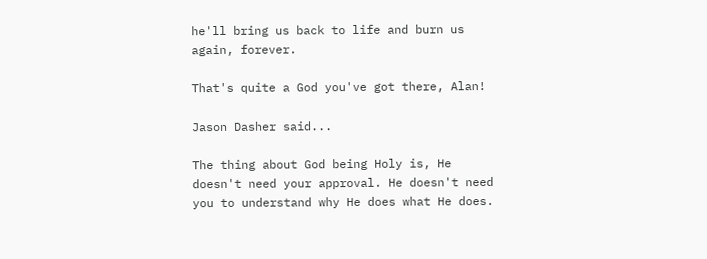he'll bring us back to life and burn us again, forever.

That's quite a God you've got there, Alan!

Jason Dasher said...

The thing about God being Holy is, He doesn't need your approval. He doesn't need you to understand why He does what He does.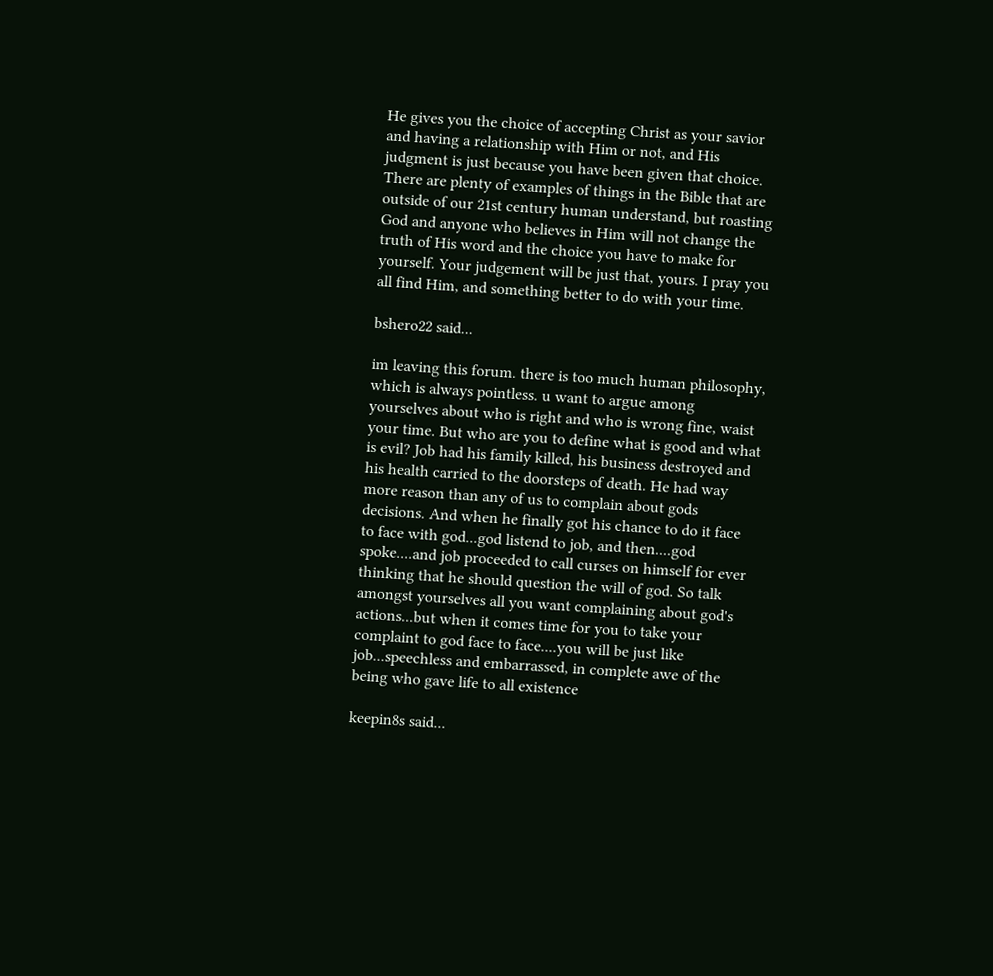He gives you the choice of accepting Christ as your savior and having a relationship with Him or not, and His judgment is just because you have been given that choice. There are plenty of examples of things in the Bible that are outside of our 21st century human understand, but roasting God and anyone who believes in Him will not change the truth of His word and the choice you have to make for yourself. Your judgement will be just that, yours. I pray you all find Him, and something better to do with your time.

bshero22 said...

im leaving this forum. there is too much human philosophy, which is always pointless. u want to argue among yourselves about who is right and who is wrong fine, waist your time. But who are you to define what is good and what is evil? Job had his family killed, his business destroyed and his health carried to the doorsteps of death. He had way more reason than any of us to complain about gods decisions. And when he finally got his chance to do it face to face with god...god listend to job, and then....god spoke....and job proceeded to call curses on himself for ever thinking that he should question the will of god. So talk amongst yourselves all you want complaining about god's actions...but when it comes time for you to take your complaint to god face to face....you will be just like job...speechless and embarrassed, in complete awe of the being who gave life to all existence

keepin8s said...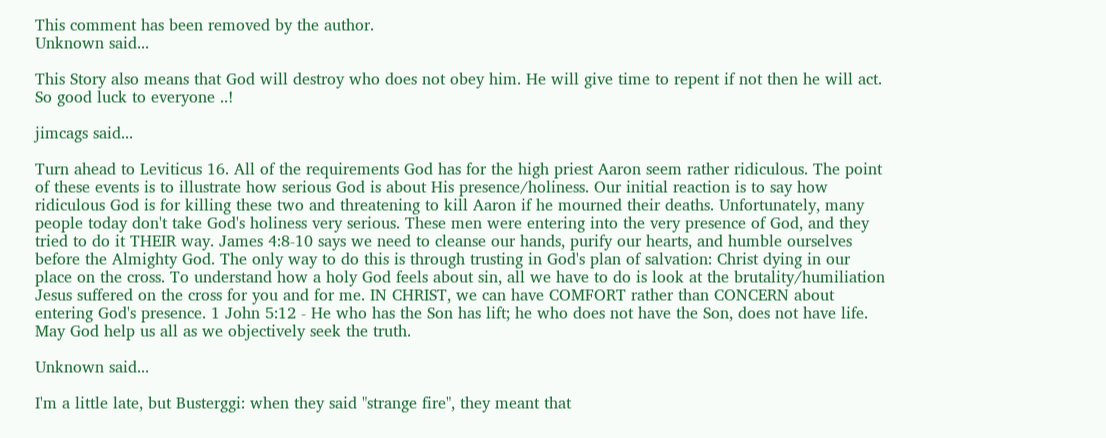This comment has been removed by the author.
Unknown said...

This Story also means that God will destroy who does not obey him. He will give time to repent if not then he will act. So good luck to everyone ..!

jimcags said...

Turn ahead to Leviticus 16. All of the requirements God has for the high priest Aaron seem rather ridiculous. The point of these events is to illustrate how serious God is about His presence/holiness. Our initial reaction is to say how ridiculous God is for killing these two and threatening to kill Aaron if he mourned their deaths. Unfortunately, many people today don't take God's holiness very serious. These men were entering into the very presence of God, and they tried to do it THEIR way. James 4:8-10 says we need to cleanse our hands, purify our hearts, and humble ourselves before the Almighty God. The only way to do this is through trusting in God's plan of salvation: Christ dying in our place on the cross. To understand how a holy God feels about sin, all we have to do is look at the brutality/humiliation Jesus suffered on the cross for you and for me. IN CHRIST, we can have COMFORT rather than CONCERN about entering God's presence. 1 John 5:12 - He who has the Son has lift; he who does not have the Son, does not have life. May God help us all as we objectively seek the truth.

Unknown said...

I'm a little late, but Busterggi: when they said "strange fire", they meant that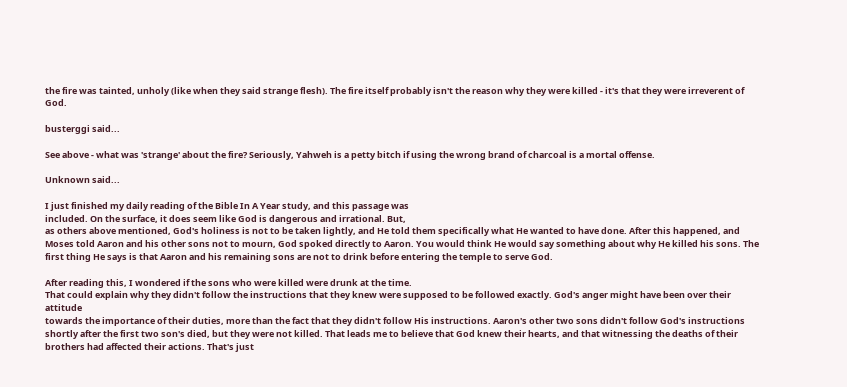the fire was tainted, unholy (like when they said strange flesh). The fire itself probably isn't the reason why they were killed - it's that they were irreverent of God.

busterggi said...

See above - what was 'strange' about the fire? Seriously, Yahweh is a petty bitch if using the wrong brand of charcoal is a mortal offense.

Unknown said...

I just finished my daily reading of the Bible In A Year study, and this passage was
included. On the surface, it does seem like God is dangerous and irrational. But,
as others above mentioned, God's holiness is not to be taken lightly, and He told them specifically what He wanted to have done. After this happened, and Moses told Aaron and his other sons not to mourn, God spoked directly to Aaron. You would think He would say something about why He killed his sons. The first thing He says is that Aaron and his remaining sons are not to drink before entering the temple to serve God.

After reading this, I wondered if the sons who were killed were drunk at the time.
That could explain why they didn't follow the instructions that they knew were supposed to be followed exactly. God's anger might have been over their attitude
towards the importance of their duties, more than the fact that they didn't follow His instructions. Aaron's other two sons didn't follow God's instructions shortly after the first two son's died, but they were not killed. That leads me to believe that God knew their hearts, and that witnessing the deaths of their brothers had affected their actions. That's just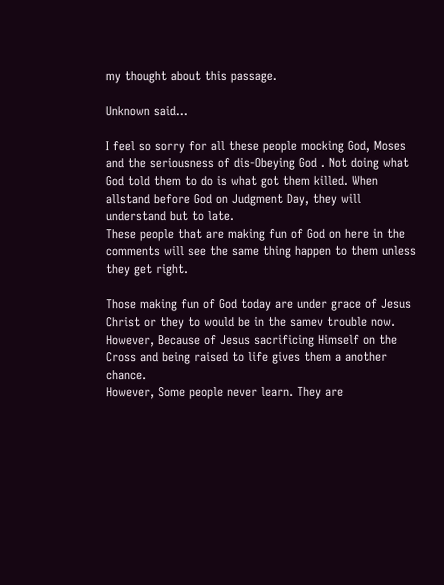my thought about this passage.

Unknown said...

I feel so sorry for all these people mocking God, Moses and the seriousness of dis-Obeying God . Not doing what God told them to do is what got them killed. When allstand before God on Judgment Day, they will understand but to late.
These people that are making fun of God on here in the comments will see the same thing happen to them unless they get right.

Those making fun of God today are under grace of Jesus Christ or they to would be in the samev trouble now.
However, Because of Jesus sacrificing Himself on the Cross and being raised to life gives them a another chance.
However, Some people never learn. They are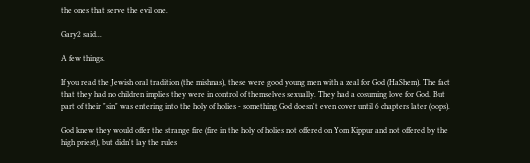the ones that serve the evil one.

Gary2 said...

A few things.

If you read the Jewish oral tradition (the mishnas), these were good young men with a zeal for God (HaShem). The fact that they had no children implies they were in control of themselves sexually. They had a cosuming love for God. But part of their "sin" was entering into the holy of holies - something God doesn't even cover until 6 chapters later (oops).

God knew they would offer the strange fire (fire in the holy of holies not offered on Yom Kippur and not offered by the high priest), but didn't lay the rules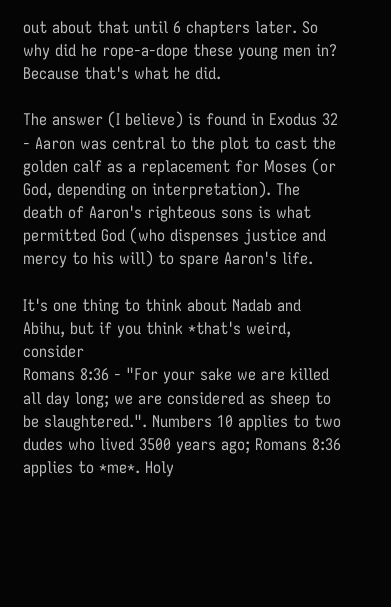out about that until 6 chapters later. So why did he rope-a-dope these young men in? Because that's what he did.

The answer (I believe) is found in Exodus 32 - Aaron was central to the plot to cast the golden calf as a replacement for Moses (or God, depending on interpretation). The death of Aaron's righteous sons is what permitted God (who dispenses justice and mercy to his will) to spare Aaron's life.

It's one thing to think about Nadab and Abihu, but if you think *that's weird, consider
Romans 8:36 - "For your sake we are killed all day long; we are considered as sheep to be slaughtered.". Numbers 10 applies to two dudes who lived 3500 years ago; Romans 8:36 applies to *me*. Holy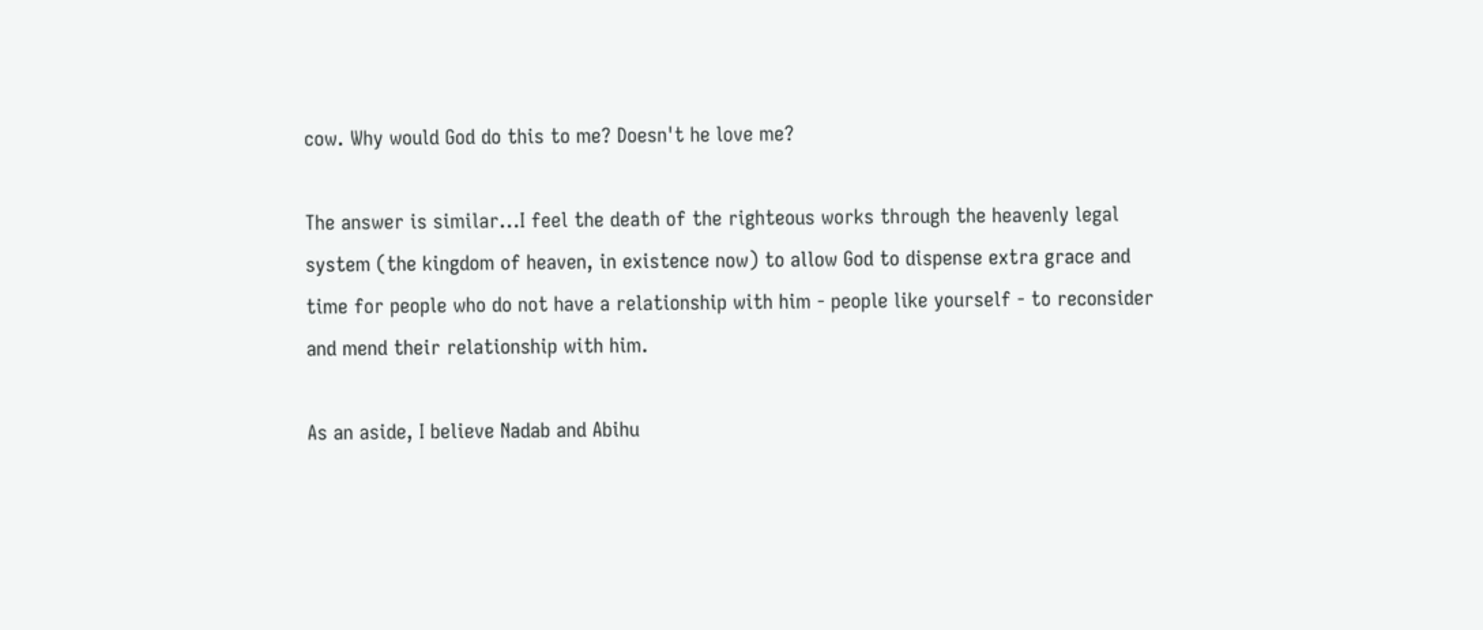cow. Why would God do this to me? Doesn't he love me?

The answer is similar...I feel the death of the righteous works through the heavenly legal system (the kingdom of heaven, in existence now) to allow God to dispense extra grace and time for people who do not have a relationship with him - people like yourself - to reconsider and mend their relationship with him.

As an aside, I believe Nadab and Abihu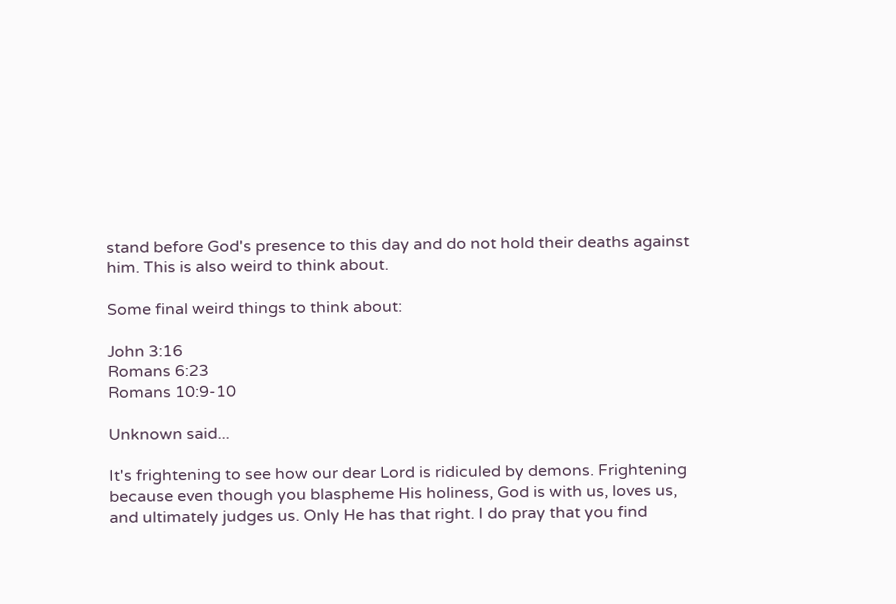stand before God's presence to this day and do not hold their deaths against him. This is also weird to think about.

Some final weird things to think about:

John 3:16
Romans 6:23
Romans 10:9-10

Unknown said...

It's frightening to see how our dear Lord is ridiculed by demons. Frightening because even though you blaspheme His holiness, God is with us, loves us, and ultimately judges us. Only He has that right. I do pray that you find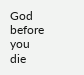God before you die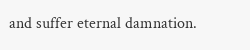and suffer eternal damnation.